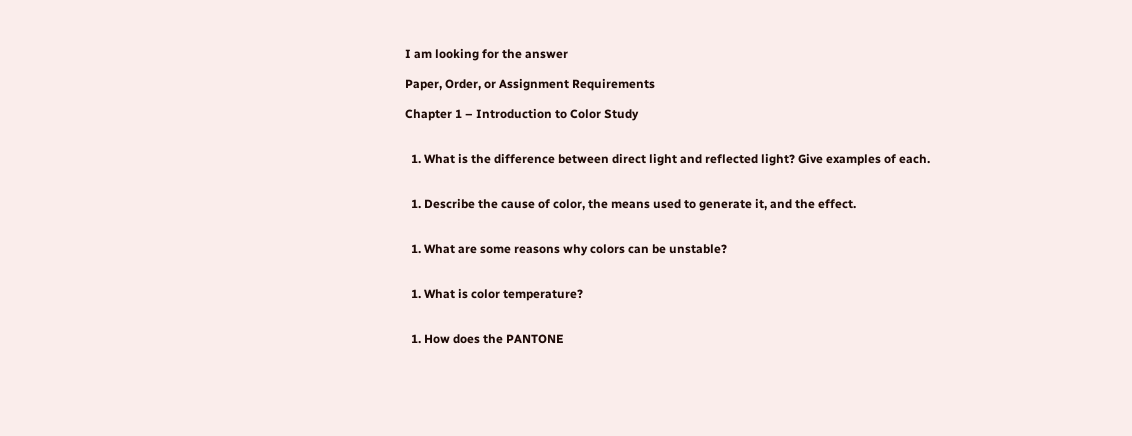I am looking for the answer

Paper, Order, or Assignment Requirements

Chapter 1 – Introduction to Color Study


  1. What is the difference between direct light and reflected light? Give examples of each.


  1. Describe the cause of color, the means used to generate it, and the effect.


  1. What are some reasons why colors can be unstable?


  1. What is color temperature?


  1. How does the PANTONE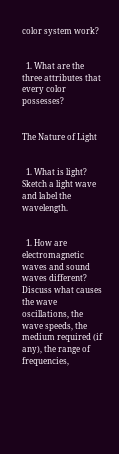color system work?


  1. What are the three attributes that every color possesses?


The Nature of Light


  1. What is light? Sketch a light wave and label the wavelength.


  1. How are electromagnetic waves and sound waves different? Discuss what causes the wave oscillations, the wave speeds, the medium required (if any), the range of frequencies,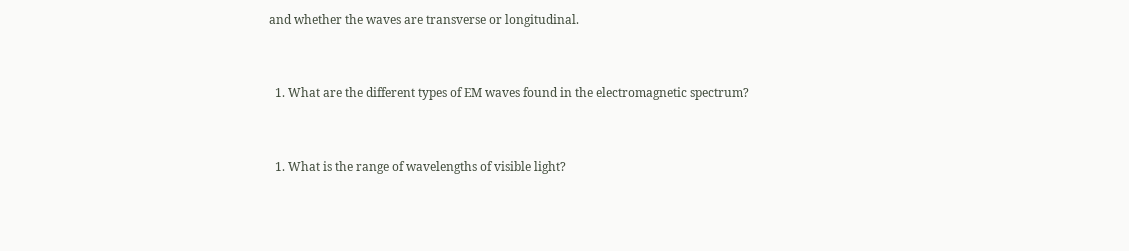and whether the waves are transverse or longitudinal.


  1. What are the different types of EM waves found in the electromagnetic spectrum?


  1. What is the range of wavelengths of visible light?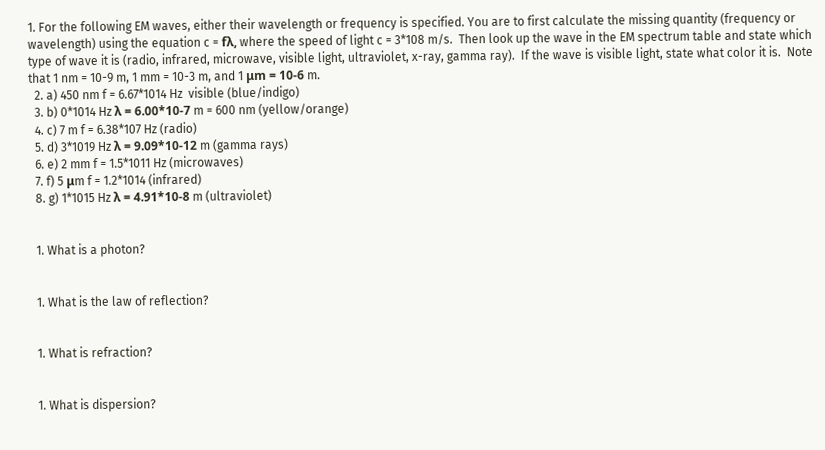1. For the following EM waves, either their wavelength or frequency is specified. You are to first calculate the missing quantity (frequency or wavelength) using the equation c = fλ, where the speed of light c = 3*108 m/s.  Then look up the wave in the EM spectrum table and state which type of wave it is (radio, infrared, microwave, visible light, ultraviolet, x-ray, gamma ray).  If the wave is visible light, state what color it is.  Note that 1 nm = 10-9 m, 1 mm = 10-3 m, and 1 μm = 10-6 m.
  2. a) 450 nm f = 6.67*1014 Hz  visible (blue/indigo)
  3. b) 0*1014 Hz λ = 6.00*10-7 m = 600 nm (yellow/orange)
  4. c) 7 m f = 6.38*107 Hz (radio)
  5. d) 3*1019 Hz λ = 9.09*10-12 m (gamma rays)
  6. e) 2 mm f = 1.5*1011 Hz (microwaves)
  7. f) 5 μm f = 1.2*1014 (infrared)
  8. g) 1*1015 Hz λ = 4.91*10-8 m (ultraviolet)


  1. What is a photon?


  1. What is the law of reflection?


  1. What is refraction?


  1. What is dispersion?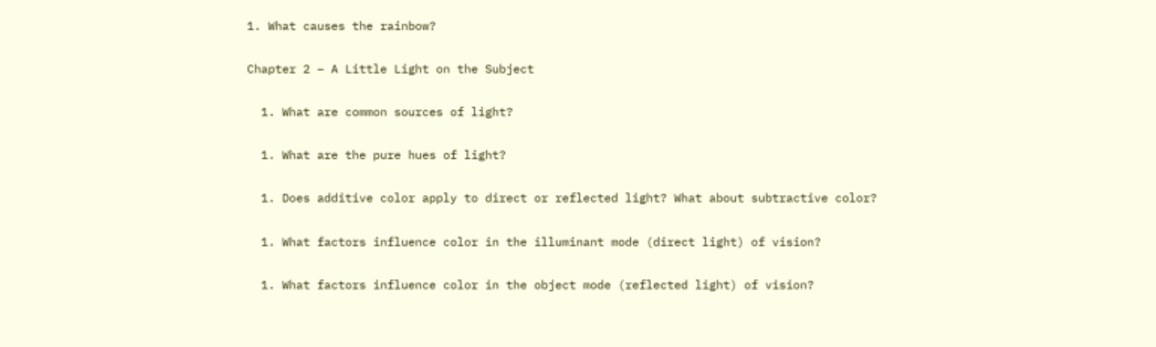1. What causes the rainbow?


Chapter 2 – A Little Light on the Subject


  1. What are common sources of light?


  1. What are the pure hues of light?


  1. Does additive color apply to direct or reflected light? What about subtractive color?


  1. What factors influence color in the illuminant mode (direct light) of vision?


  1. What factors influence color in the object mode (reflected light) of vision?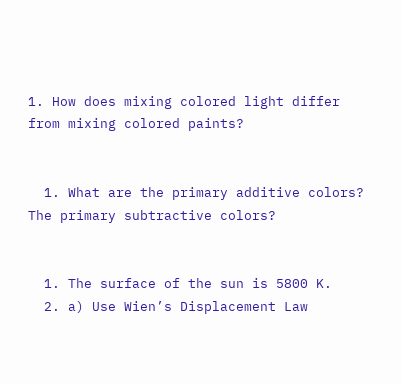1. How does mixing colored light differ from mixing colored paints?


  1. What are the primary additive colors? The primary subtractive colors?


  1. The surface of the sun is 5800 K.
  2. a) Use Wien’s Displacement Law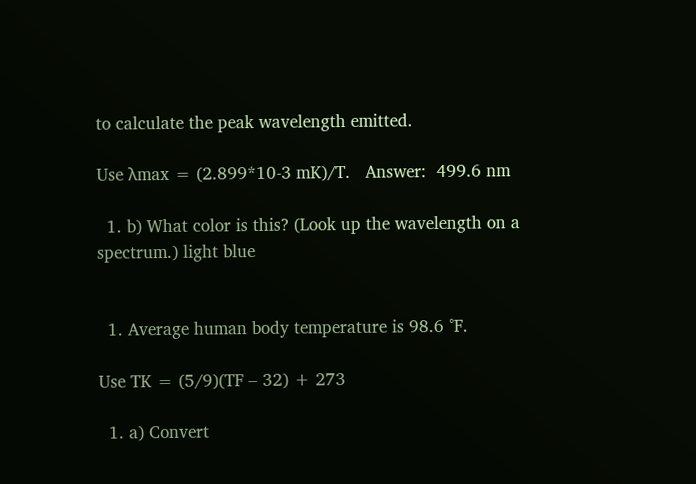to calculate the peak wavelength emitted.

Use λmax = (2.899*10-3 mK)/T.   Answer:  499.6 nm

  1. b) What color is this? (Look up the wavelength on a spectrum.) light blue


  1. Average human body temperature is 98.6 °F.

Use TK = (5/9)(TF – 32) + 273

  1. a) Convert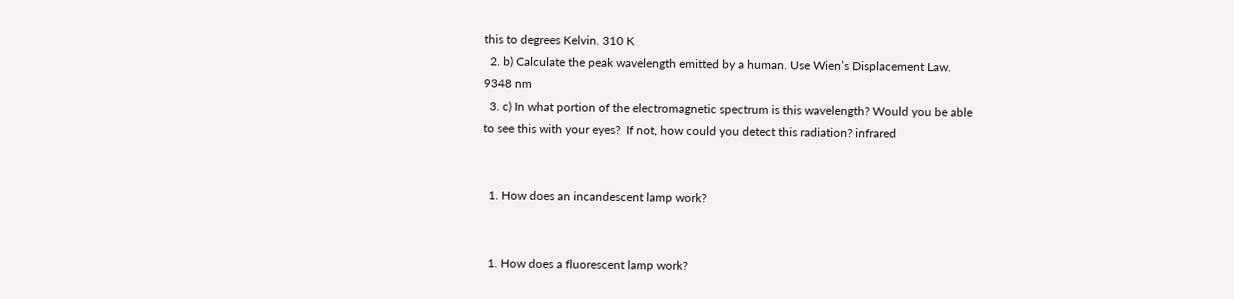this to degrees Kelvin. 310 K
  2. b) Calculate the peak wavelength emitted by a human. Use Wien’s Displacement Law.  9348 nm
  3. c) In what portion of the electromagnetic spectrum is this wavelength? Would you be able to see this with your eyes?  If not, how could you detect this radiation? infrared


  1. How does an incandescent lamp work?


  1. How does a fluorescent lamp work?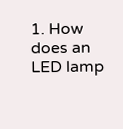1. How does an LED lamp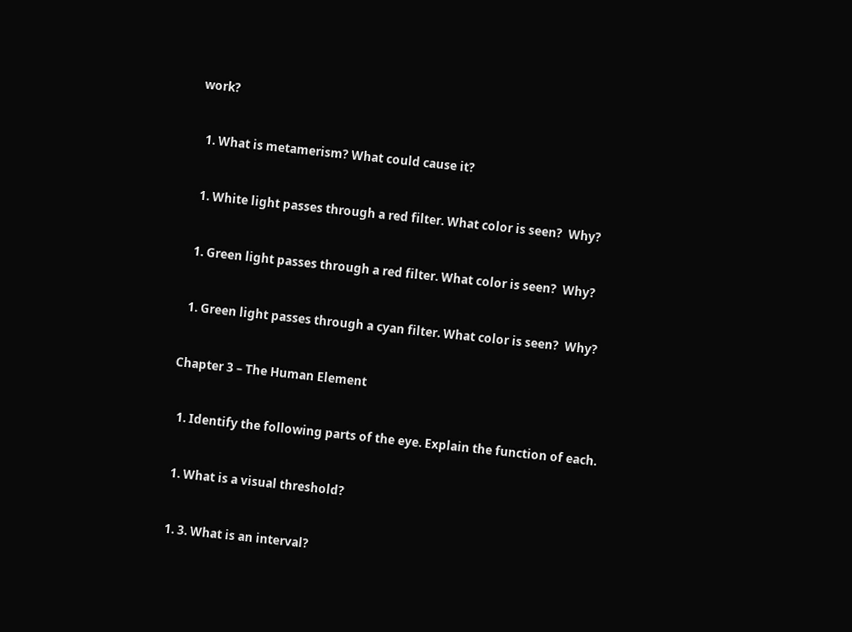work?


  1. What is metamerism? What could cause it?


  1. White light passes through a red filter. What color is seen?  Why?


  1. Green light passes through a red filter. What color is seen?  Why?


  1. Green light passes through a cyan filter. What color is seen?  Why?


Chapter 3 – The Human Element


  1. Identify the following parts of the eye. Explain the function of each.


  1. What is a visual threshold?


  1. 3. What is an interval?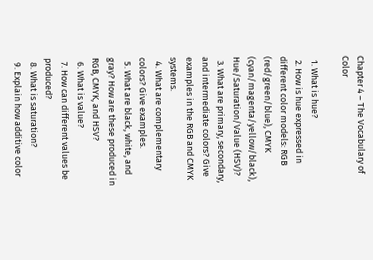Chapter 4 – The Vocabulary of Color

  1. What is hue?
  2. How is hue expressed in different color models: RGB (red/green/blue), CMYK (cyan/magenta/yellow/black), Hue/Saturation/Value (HSV)?
  3. What are primary, secondary, and intermediate colors? Give examples in the RGB and CMYK systems.
  4. What are complementary colors? Give examples.
  5. What are black, white, and gray? How are these produced in RGB, CMYK, and HSV?
  6. What is value?
  7. How can different values be produced?
  8. What is saturation?
  9. Explain how additive color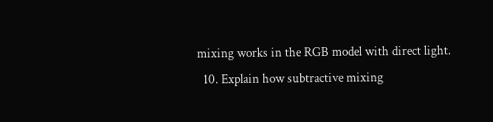mixing works in the RGB model with direct light.
  10. Explain how subtractive mixing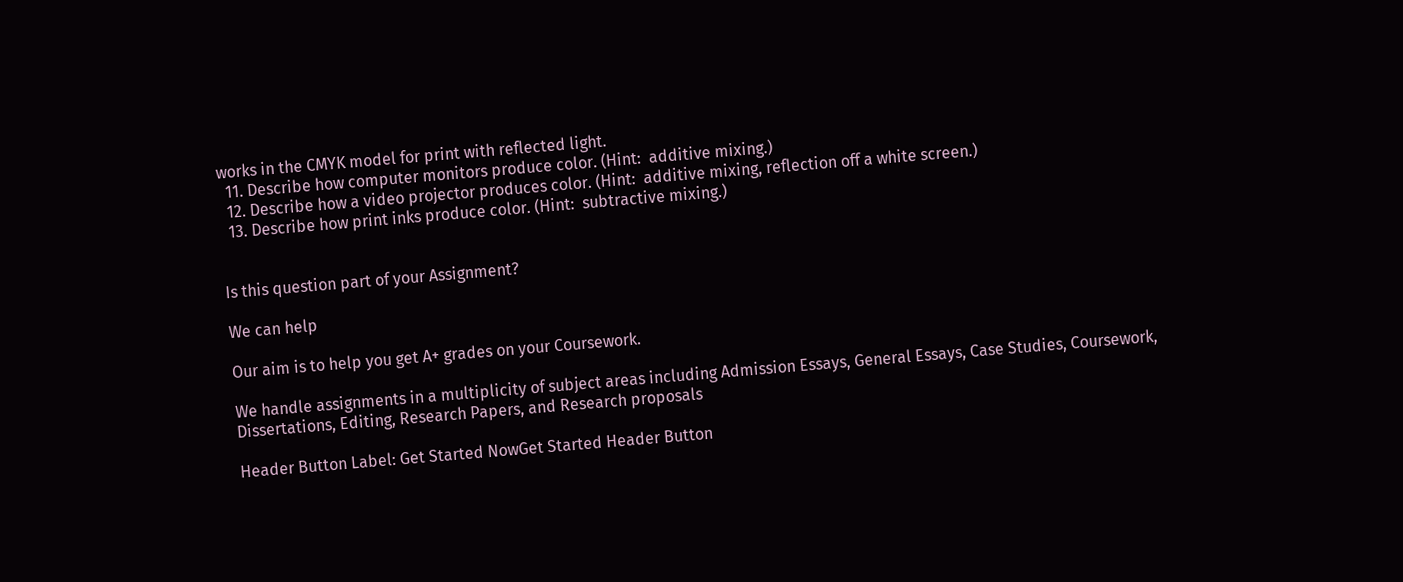works in the CMYK model for print with reflected light.
  11. Describe how computer monitors produce color. (Hint:  additive mixing.)
  12. Describe how a video projector produces color. (Hint:  additive mixing, reflection off a white screen.)
  13. Describe how print inks produce color. (Hint:  subtractive mixing.)


Is this question part of your Assignment?

We can help

Our aim is to help you get A+ grades on your Coursework.

We handle assignments in a multiplicity of subject areas including Admission Essays, General Essays, Case Studies, Coursework, Dissertations, Editing, Research Papers, and Research proposals

Header Button Label: Get Started NowGet Started Header Button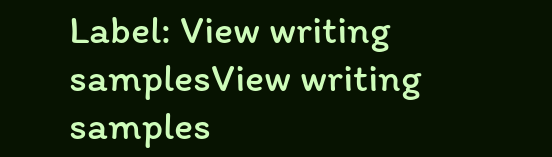Label: View writing samplesView writing samples